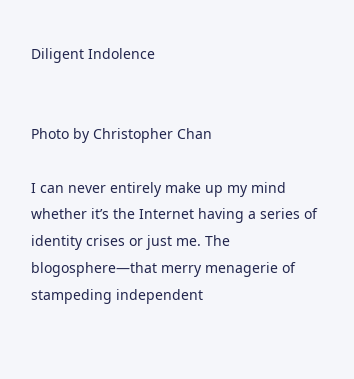Diligent Indolence


Photo by Christopher Chan

I can never entirely make up my mind whether it’s the Internet having a series of identity crises or just me. The blogosphere—that merry menagerie of stampeding independent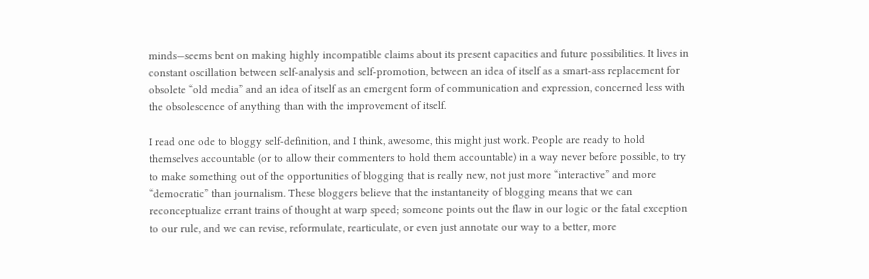minds—seems bent on making highly incompatible claims about its present capacities and future possibilities. It lives in constant oscillation between self-analysis and self-promotion, between an idea of itself as a smart-ass replacement for obsolete “old media” and an idea of itself as an emergent form of communication and expression, concerned less with the obsolescence of anything than with the improvement of itself.

I read one ode to bloggy self-definition, and I think, awesome, this might just work. People are ready to hold themselves accountable (or to allow their commenters to hold them accountable) in a way never before possible, to try to make something out of the opportunities of blogging that is really new, not just more “interactive” and more “democratic” than journalism. These bloggers believe that the instantaneity of blogging means that we can reconceptualize errant trains of thought at warp speed; someone points out the flaw in our logic or the fatal exception to our rule, and we can revise, reformulate, rearticulate, or even just annotate our way to a better, more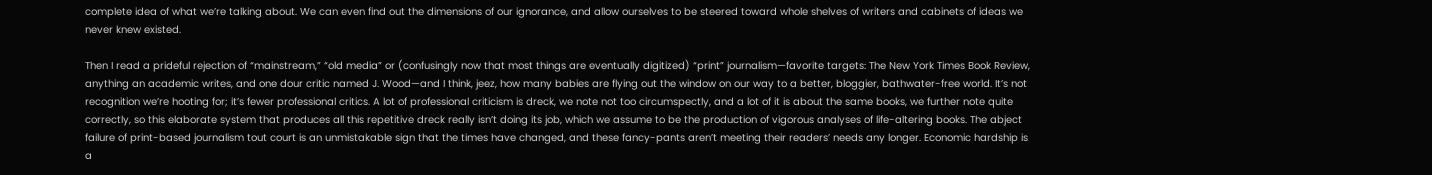complete idea of what we’re talking about. We can even find out the dimensions of our ignorance, and allow ourselves to be steered toward whole shelves of writers and cabinets of ideas we never knew existed.

Then I read a prideful rejection of “mainstream,” “old media” or (confusingly now that most things are eventually digitized) “print” journalism—favorite targets: The New York Times Book Review, anything an academic writes, and one dour critic named J. Wood—and I think, jeez, how many babies are flying out the window on our way to a better, bloggier, bathwater-free world. It’s not recognition we’re hooting for; it’s fewer professional critics. A lot of professional criticism is dreck, we note not too circumspectly, and a lot of it is about the same books, we further note quite correctly, so this elaborate system that produces all this repetitive dreck really isn’t doing its job, which we assume to be the production of vigorous analyses of life-altering books. The abject failure of print-based journalism tout court is an unmistakable sign that the times have changed, and these fancy-pants aren’t meeting their readers’ needs any longer. Economic hardship is a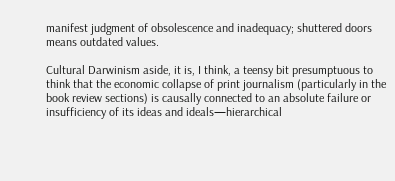manifest judgment of obsolescence and inadequacy; shuttered doors means outdated values.

Cultural Darwinism aside, it is, I think, a teensy bit presumptuous to think that the economic collapse of print journalism (particularly in the book review sections) is causally connected to an absolute failure or insufficiency of its ideas and ideals—hierarchical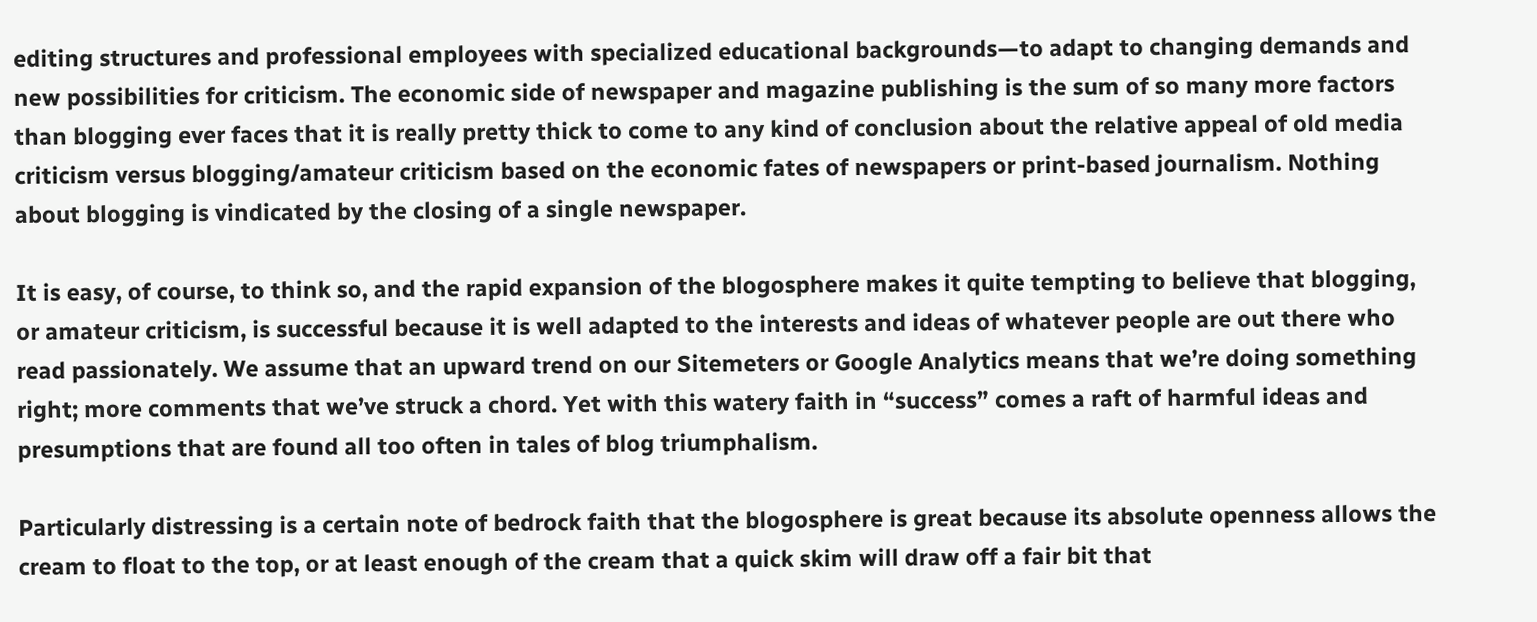editing structures and professional employees with specialized educational backgrounds—to adapt to changing demands and new possibilities for criticism. The economic side of newspaper and magazine publishing is the sum of so many more factors than blogging ever faces that it is really pretty thick to come to any kind of conclusion about the relative appeal of old media criticism versus blogging/amateur criticism based on the economic fates of newspapers or print-based journalism. Nothing about blogging is vindicated by the closing of a single newspaper.

It is easy, of course, to think so, and the rapid expansion of the blogosphere makes it quite tempting to believe that blogging, or amateur criticism, is successful because it is well adapted to the interests and ideas of whatever people are out there who read passionately. We assume that an upward trend on our Sitemeters or Google Analytics means that we’re doing something right; more comments that we’ve struck a chord. Yet with this watery faith in “success” comes a raft of harmful ideas and presumptions that are found all too often in tales of blog triumphalism.

Particularly distressing is a certain note of bedrock faith that the blogosphere is great because its absolute openness allows the cream to float to the top, or at least enough of the cream that a quick skim will draw off a fair bit that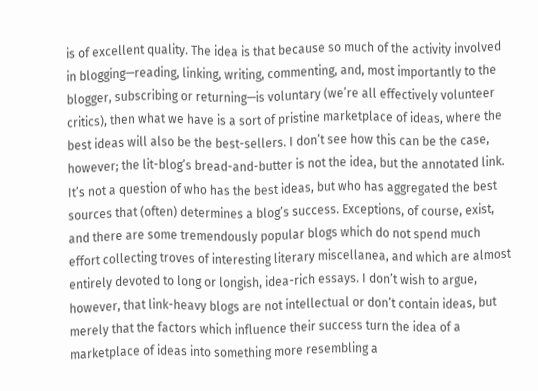is of excellent quality. The idea is that because so much of the activity involved in blogging—reading, linking, writing, commenting, and, most importantly to the blogger, subscribing or returning—is voluntary (we’re all effectively volunteer critics), then what we have is a sort of pristine marketplace of ideas, where the best ideas will also be the best-sellers. I don’t see how this can be the case, however; the lit-blog’s bread-and-butter is not the idea, but the annotated link. It’s not a question of who has the best ideas, but who has aggregated the best sources that (often) determines a blog’s success. Exceptions, of course, exist, and there are some tremendously popular blogs which do not spend much effort collecting troves of interesting literary miscellanea, and which are almost entirely devoted to long or longish, idea-rich essays. I don’t wish to argue, however, that link-heavy blogs are not intellectual or don’t contain ideas, but merely that the factors which influence their success turn the idea of a marketplace of ideas into something more resembling a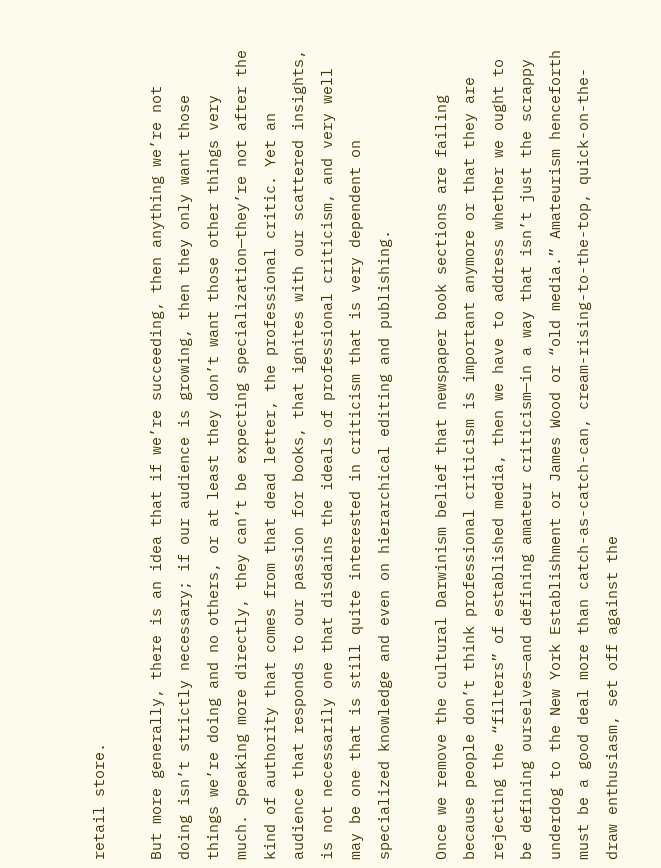retail store.

But more generally, there is an idea that if we’re succeeding, then anything we’re not doing isn’t strictly necessary; if our audience is growing, then they only want those things we’re doing and no others, or at least they don’t want those other things very much. Speaking more directly, they can’t be expecting specialization—they’re not after the kind of authority that comes from that dead letter, the professional critic. Yet an audience that responds to our passion for books, that ignites with our scattered insights, is not necessarily one that disdains the ideals of professional criticism, and very well may be one that is still quite interested in criticism that is very dependent on specialized knowledge and even on hierarchical editing and publishing.

Once we remove the cultural Darwinism belief that newspaper book sections are failing because people don’t think professional criticism is important anymore or that they are rejecting the “filters” of established media, then we have to address whether we ought to be defining ourselves—and defining amateur criticism—in a way that isn’t just the scrappy underdog to the New York Establishment or James Wood or “old media.” Amateurism henceforth must be a good deal more than catch-as-catch-can, cream-rising-to-the-top, quick-on-the-draw enthusiasm, set off against the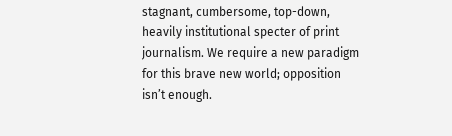stagnant, cumbersome, top-down, heavily institutional specter of print journalism. We require a new paradigm for this brave new world; opposition isn’t enough.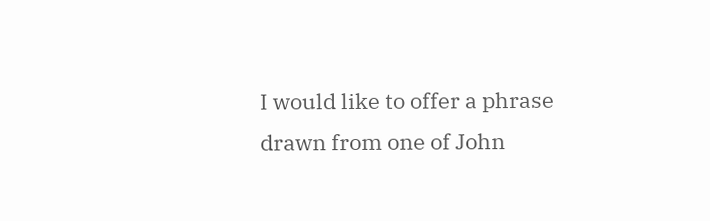I would like to offer a phrase drawn from one of John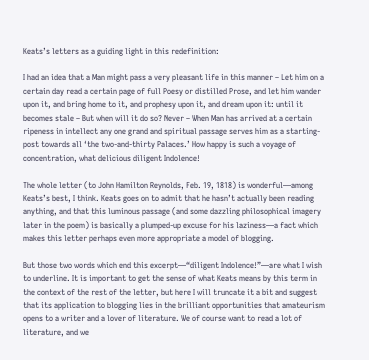Keats’s letters as a guiding light in this redefinition:

I had an idea that a Man might pass a very pleasant life in this manner – Let him on a certain day read a certain page of full Poesy or distilled Prose, and let him wander upon it, and bring home to it, and prophesy upon it, and dream upon it: until it becomes stale – But when will it do so? Never – When Man has arrived at a certain ripeness in intellect any one grand and spiritual passage serves him as a starting-post towards all ‘the two-and-thirty Palaces.’ How happy is such a voyage of concentration, what delicious diligent Indolence!

The whole letter (to John Hamilton Reynolds, Feb. 19, 1818) is wonderful—among Keats’s best, I think. Keats goes on to admit that he hasn’t actually been reading anything, and that this luminous passage (and some dazzling philosophical imagery later in the poem) is basically a plumped-up excuse for his laziness—a fact which makes this letter perhaps even more appropriate a model of blogging.

But those two words which end this excerpt—“diligent Indolence!”—are what I wish to underline. It is important to get the sense of what Keats means by this term in the context of the rest of the letter, but here I will truncate it a bit and suggest that its application to blogging lies in the brilliant opportunities that amateurism opens to a writer and a lover of literature. We of course want to read a lot of literature, and we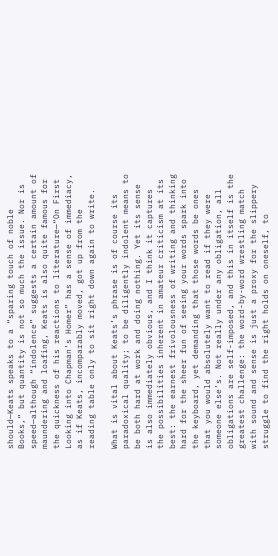should—Keats speaks to a “sparing touch of noble Books,” but quantity is not so much the issue. Nor is speed—although “indolence” suggests a certain amount of maundering and loafing, Keats is also quite famous for the quickness of his reactions to literature—“On First Looking into Chapman’s Homer” has a sense of immediacy, as if Keats, incomparably moved, got up from the reading table only to sit right down again to write.

What is vital about Keats’s phrase is of course its paradoxical quality; to be diligently indolent means to be both hard at work and doing nothing. Yet its sense is also immediately obvious, and I think it captures the possibilities inherent in amateur criticism at its best: the earnest frivolousness of writing and thinking hard for the sheer fun of seeing your words spark into the keyboard, yet demanding that those words be ones that you would absolutely want to read if they were someone else’s. Not really under any obligation, all obligations are self-imposed, and this in itself is the greatest challenge: the word-by-word wrestling match with sound and sense is just a proxy for the slippery struggle to find the right holds on oneself, to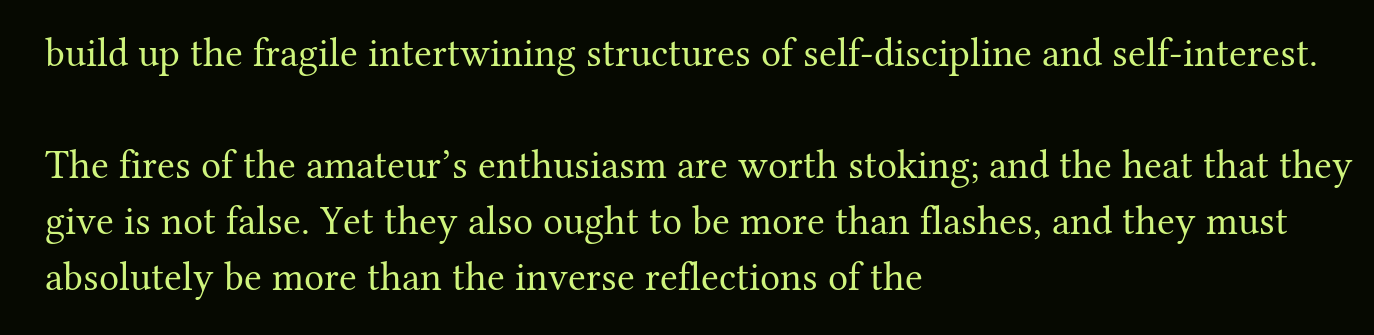build up the fragile intertwining structures of self-discipline and self-interest.

The fires of the amateur’s enthusiasm are worth stoking; and the heat that they give is not false. Yet they also ought to be more than flashes, and they must absolutely be more than the inverse reflections of the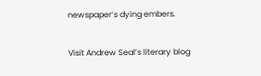newspaper’s dying embers.

Visit Andrew Seal’s literary blog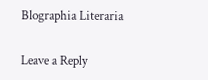Blographia Literaria

Leave a Reply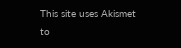This site uses Akismet to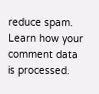reduce spam. Learn how your comment data is processed.